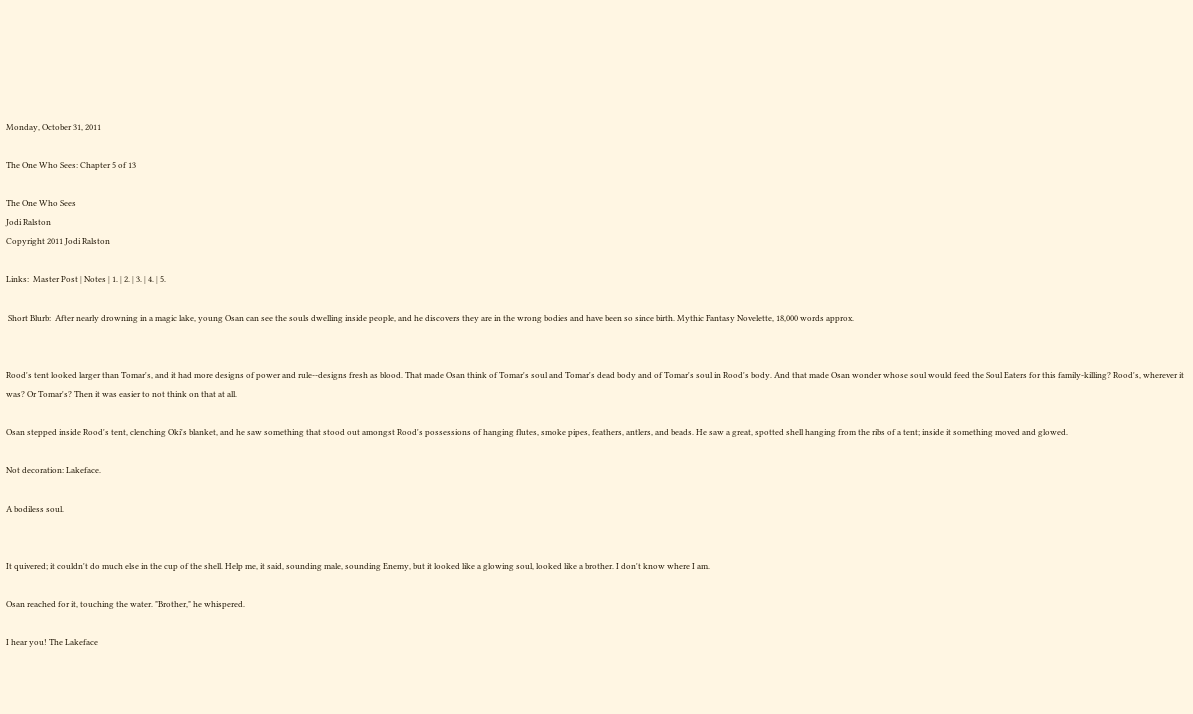Monday, October 31, 2011

The One Who Sees: Chapter 5 of 13

The One Who Sees
Jodi Ralston
Copyright 2011 Jodi Ralston

Links:  Master Post | Notes | 1. | 2. | 3. | 4. | 5.

 Short Blurb:  After nearly drowning in a magic lake, young Osan can see the souls dwelling inside people, and he discovers they are in the wrong bodies and have been so since birth. Mythic Fantasy Novelette, 18,000 words approx.


Rood's tent looked larger than Tomar's, and it had more designs of power and rule--designs fresh as blood. That made Osan think of Tomar's soul and Tomar's dead body and of Tomar's soul in Rood's body. And that made Osan wonder whose soul would feed the Soul Eaters for this family-killing? Rood's, wherever it was? Or Tomar's? Then it was easier to not think on that at all.

Osan stepped inside Rood's tent, clenching Oki's blanket, and he saw something that stood out amongst Rood's possessions of hanging flutes, smoke pipes, feathers, antlers, and beads. He saw a great, spotted shell hanging from the ribs of a tent; inside it something moved and glowed.

Not decoration: Lakeface.

A bodiless soul.


It quivered; it couldn't do much else in the cup of the shell. Help me, it said, sounding male, sounding Enemy, but it looked like a glowing soul, looked like a brother. I don't know where I am.

Osan reached for it, touching the water. "Brother," he whispered.

I hear you! The Lakeface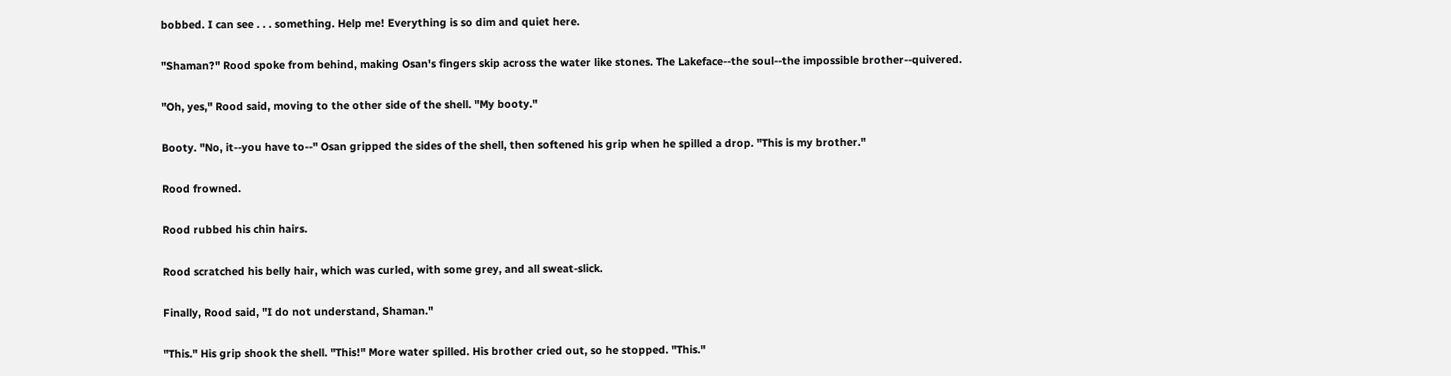bobbed. I can see . . . something. Help me! Everything is so dim and quiet here.

"Shaman?" Rood spoke from behind, making Osan's fingers skip across the water like stones. The Lakeface--the soul--the impossible brother--quivered.

"Oh, yes," Rood said, moving to the other side of the shell. "My booty."

Booty. "No, it--you have to--" Osan gripped the sides of the shell, then softened his grip when he spilled a drop. "This is my brother."

Rood frowned.

Rood rubbed his chin hairs.

Rood scratched his belly hair, which was curled, with some grey, and all sweat-slick.

Finally, Rood said, "I do not understand, Shaman."

"This." His grip shook the shell. "This!" More water spilled. His brother cried out, so he stopped. "This."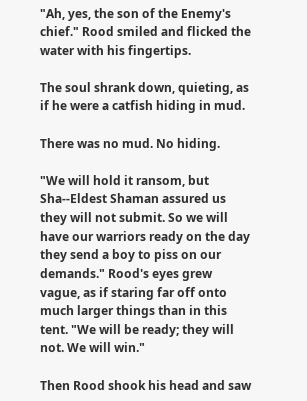"Ah, yes, the son of the Enemy's chief." Rood smiled and flicked the water with his fingertips.

The soul shrank down, quieting, as if he were a catfish hiding in mud.

There was no mud. No hiding.

"We will hold it ransom, but Sha--Eldest Shaman assured us they will not submit. So we will have our warriors ready on the day they send a boy to piss on our demands." Rood's eyes grew vague, as if staring far off onto much larger things than in this tent. "We will be ready; they will not. We will win."

Then Rood shook his head and saw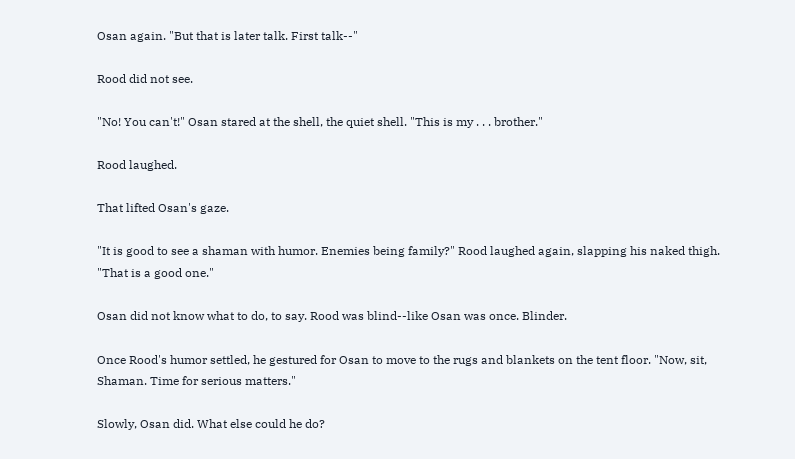Osan again. "But that is later talk. First talk--"

Rood did not see.

"No! You can't!" Osan stared at the shell, the quiet shell. "This is my . . . brother."

Rood laughed.

That lifted Osan's gaze.

"It is good to see a shaman with humor. Enemies being family?" Rood laughed again, slapping his naked thigh. "That is a good one."

Osan did not know what to do, to say. Rood was blind--like Osan was once. Blinder.

Once Rood's humor settled, he gestured for Osan to move to the rugs and blankets on the tent floor. "Now, sit, Shaman. Time for serious matters."

Slowly, Osan did. What else could he do?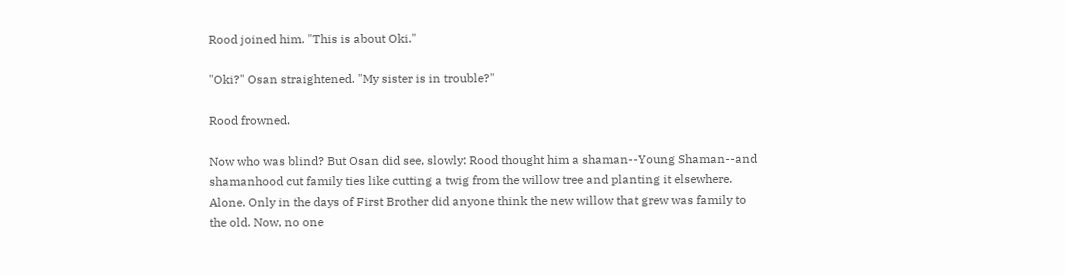Rood joined him. "This is about Oki."

"Oki?" Osan straightened. "My sister is in trouble?"

Rood frowned.

Now who was blind? But Osan did see, slowly: Rood thought him a shaman--Young Shaman--and shamanhood cut family ties like cutting a twig from the willow tree and planting it elsewhere. Alone. Only in the days of First Brother did anyone think the new willow that grew was family to the old. Now, no one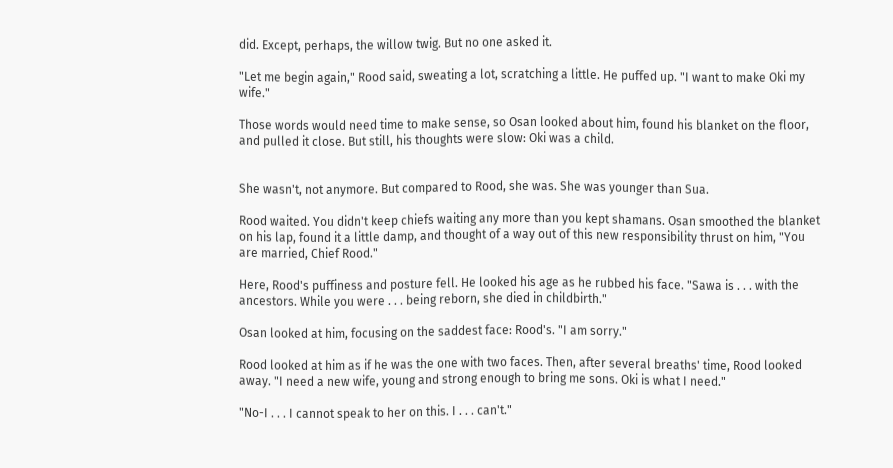did. Except, perhaps, the willow twig. But no one asked it.

"Let me begin again," Rood said, sweating a lot, scratching a little. He puffed up. "I want to make Oki my wife."

Those words would need time to make sense, so Osan looked about him, found his blanket on the floor, and pulled it close. But still, his thoughts were slow: Oki was a child.


She wasn't, not anymore. But compared to Rood, she was. She was younger than Sua.

Rood waited. You didn't keep chiefs waiting any more than you kept shamans. Osan smoothed the blanket on his lap, found it a little damp, and thought of a way out of this new responsibility thrust on him, "You are married, Chief Rood."

Here, Rood's puffiness and posture fell. He looked his age as he rubbed his face. "Sawa is . . . with the ancestors. While you were . . . being reborn, she died in childbirth."

Osan looked at him, focusing on the saddest face: Rood's. "I am sorry."

Rood looked at him as if he was the one with two faces. Then, after several breaths' time, Rood looked away. "I need a new wife, young and strong enough to bring me sons. Oki is what I need."

"No-I . . . I cannot speak to her on this. I . . . can't."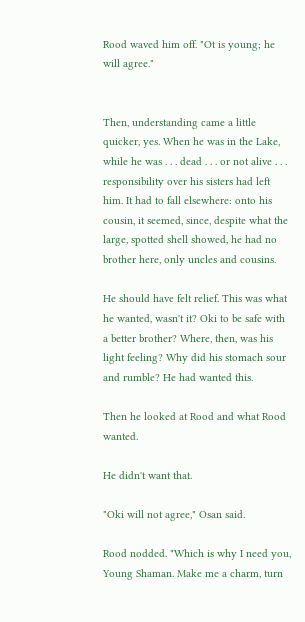Rood waved him off. "Ot is young; he will agree."


Then, understanding came a little quicker, yes. When he was in the Lake, while he was . . . dead . . . or not alive . . . responsibility over his sisters had left him. It had to fall elsewhere: onto his cousin, it seemed, since, despite what the large, spotted shell showed, he had no brother here, only uncles and cousins.

He should have felt relief. This was what he wanted, wasn't it? Oki to be safe with a better brother? Where, then, was his light feeling? Why did his stomach sour and rumble? He had wanted this.

Then he looked at Rood and what Rood wanted.

He didn't want that.

"Oki will not agree," Osan said.

Rood nodded. "Which is why I need you, Young Shaman. Make me a charm, turn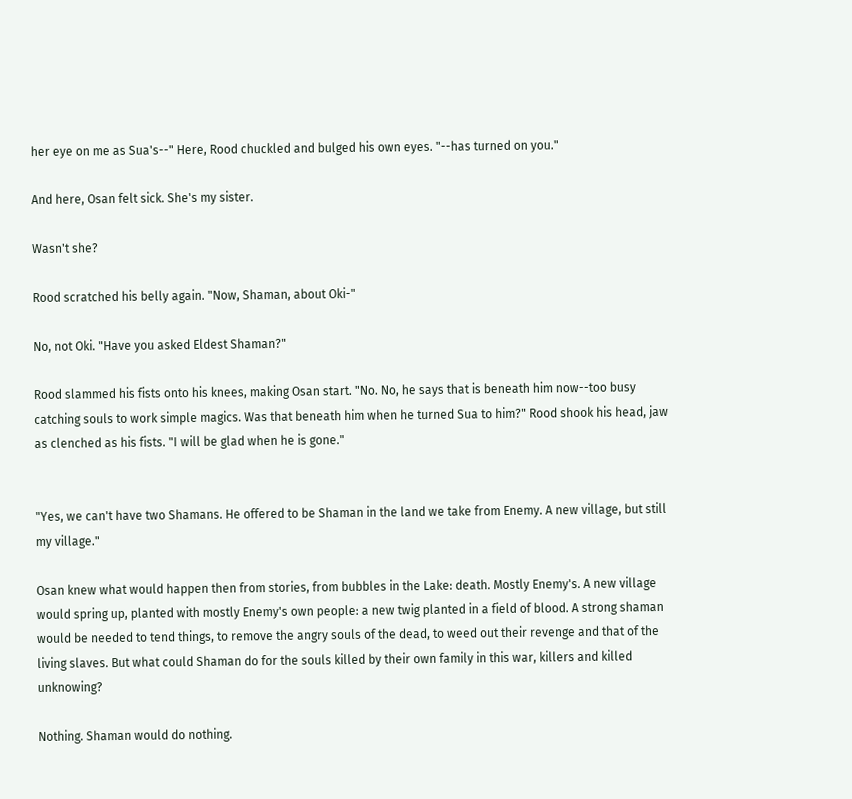her eye on me as Sua's--" Here, Rood chuckled and bulged his own eyes. "--has turned on you."

And here, Osan felt sick. She's my sister.

Wasn't she?

Rood scratched his belly again. "Now, Shaman, about Oki-"

No, not Oki. "Have you asked Eldest Shaman?"

Rood slammed his fists onto his knees, making Osan start. "No. No, he says that is beneath him now--too busy catching souls to work simple magics. Was that beneath him when he turned Sua to him?" Rood shook his head, jaw as clenched as his fists. "I will be glad when he is gone."


"Yes, we can't have two Shamans. He offered to be Shaman in the land we take from Enemy. A new village, but still my village."

Osan knew what would happen then from stories, from bubbles in the Lake: death. Mostly Enemy's. A new village would spring up, planted with mostly Enemy's own people: a new twig planted in a field of blood. A strong shaman would be needed to tend things, to remove the angry souls of the dead, to weed out their revenge and that of the living slaves. But what could Shaman do for the souls killed by their own family in this war, killers and killed unknowing?

Nothing. Shaman would do nothing.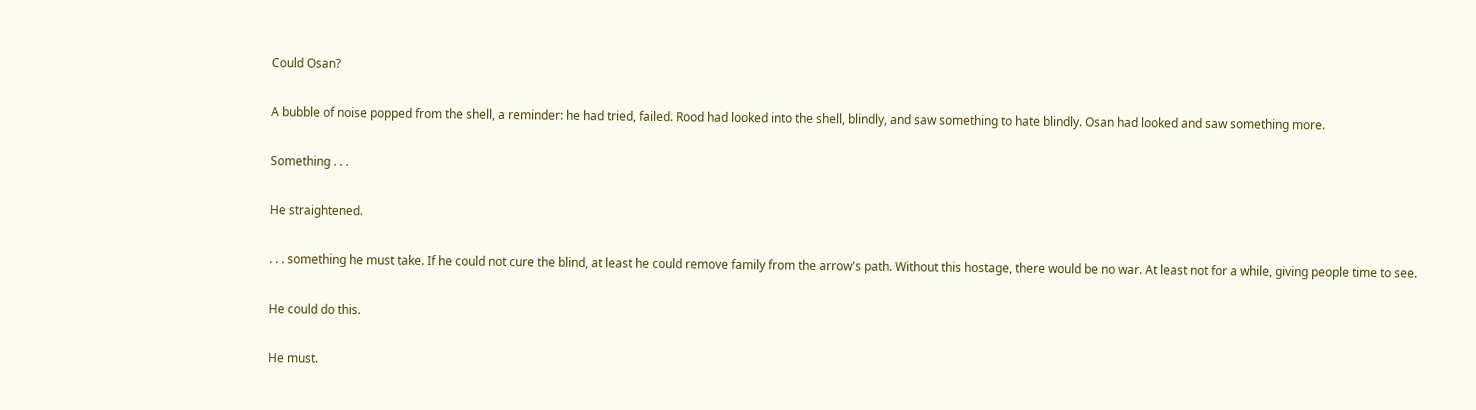Could Osan?

A bubble of noise popped from the shell, a reminder: he had tried, failed. Rood had looked into the shell, blindly, and saw something to hate blindly. Osan had looked and saw something more.

Something . . .

He straightened.

. . . something he must take. If he could not cure the blind, at least he could remove family from the arrow's path. Without this hostage, there would be no war. At least not for a while, giving people time to see.

He could do this.

He must.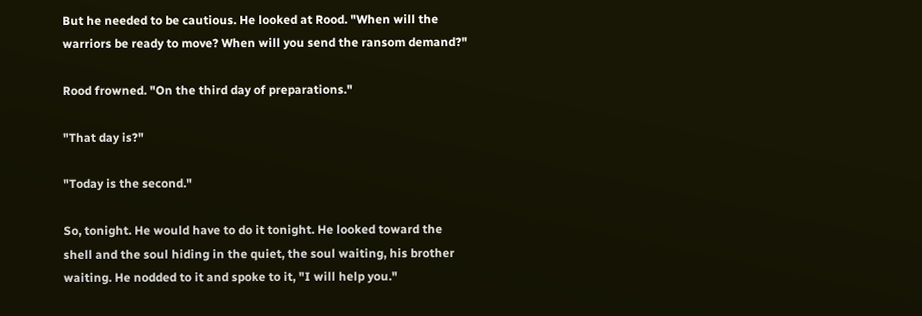But he needed to be cautious. He looked at Rood. "When will the warriors be ready to move? When will you send the ransom demand?"

Rood frowned. "On the third day of preparations."

"That day is?"

"Today is the second."

So, tonight. He would have to do it tonight. He looked toward the shell and the soul hiding in the quiet, the soul waiting, his brother waiting. He nodded to it and spoke to it, "I will help you."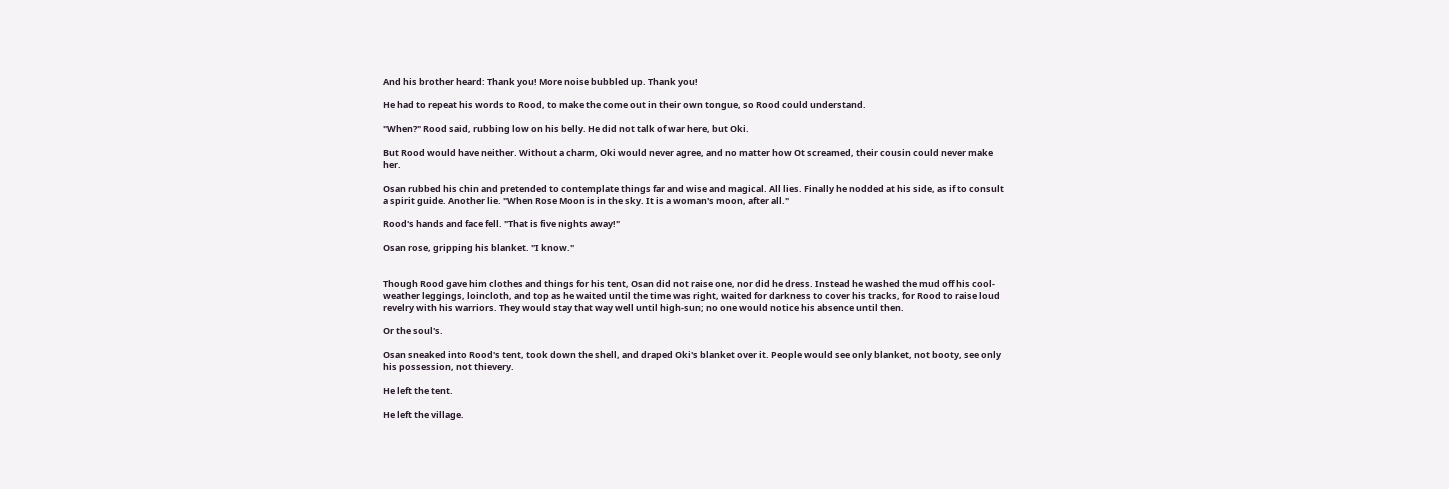And his brother heard: Thank you! More noise bubbled up. Thank you!

He had to repeat his words to Rood, to make the come out in their own tongue, so Rood could understand.

"When?" Rood said, rubbing low on his belly. He did not talk of war here, but Oki.

But Rood would have neither. Without a charm, Oki would never agree, and no matter how Ot screamed, their cousin could never make her.

Osan rubbed his chin and pretended to contemplate things far and wise and magical. All lies. Finally he nodded at his side, as if to consult a spirit guide. Another lie. "When Rose Moon is in the sky. It is a woman's moon, after all."

Rood's hands and face fell. "That is five nights away!"

Osan rose, gripping his blanket. "I know."


Though Rood gave him clothes and things for his tent, Osan did not raise one, nor did he dress. Instead he washed the mud off his cool-weather leggings, loincloth, and top as he waited until the time was right, waited for darkness to cover his tracks, for Rood to raise loud revelry with his warriors. They would stay that way well until high-sun; no one would notice his absence until then.

Or the soul's.

Osan sneaked into Rood's tent, took down the shell, and draped Oki's blanket over it. People would see only blanket, not booty, see only his possession, not thievery.

He left the tent.

He left the village.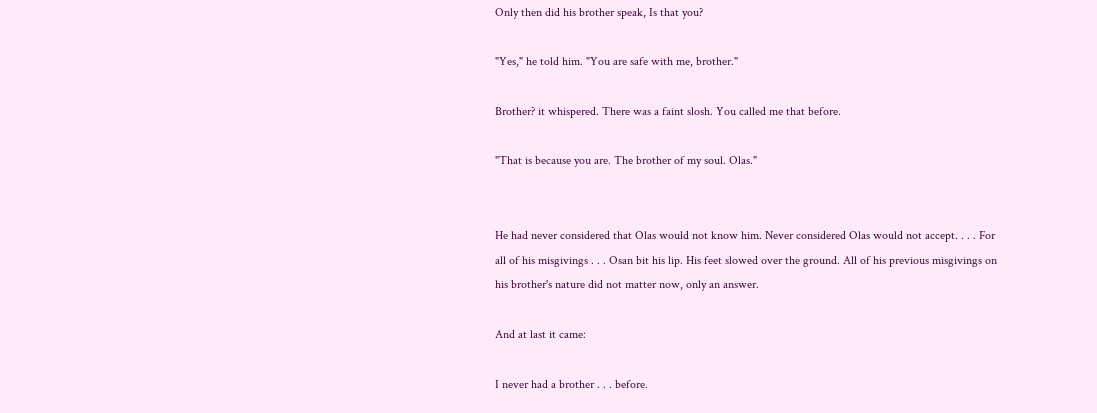Only then did his brother speak, Is that you?

"Yes," he told him. "You are safe with me, brother."

Brother? it whispered. There was a faint slosh. You called me that before.

"That is because you are. The brother of my soul. Olas."


He had never considered that Olas would not know him. Never considered Olas would not accept. . . . For all of his misgivings . . . Osan bit his lip. His feet slowed over the ground. All of his previous misgivings on his brother's nature did not matter now, only an answer.

And at last it came:

I never had a brother . . . before.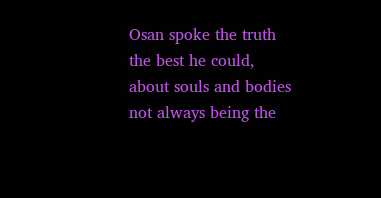Osan spoke the truth the best he could, about souls and bodies not always being the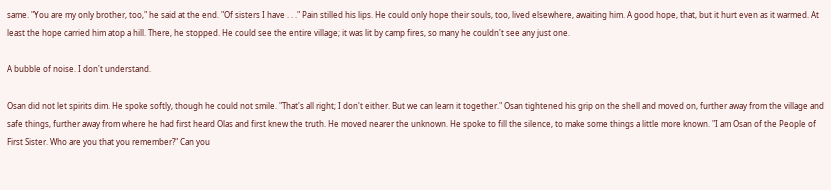same. "You are my only brother, too," he said at the end. "Of sisters I have . . ." Pain stilled his lips. He could only hope their souls, too, lived elsewhere, awaiting him. A good hope, that, but it hurt even as it warmed. At least the hope carried him atop a hill. There, he stopped. He could see the entire village; it was lit by camp fires, so many he couldn't see any just one.

A bubble of noise. I don't understand.

Osan did not let spirits dim. He spoke softly, though he could not smile. "That's all right; I don't either. But we can learn it together." Osan tightened his grip on the shell and moved on, further away from the village and safe things, further away from where he had first heard Olas and first knew the truth. He moved nearer the unknown. He spoke to fill the silence, to make some things a little more known. "I am Osan of the People of First Sister. Who are you that you remember?" Can you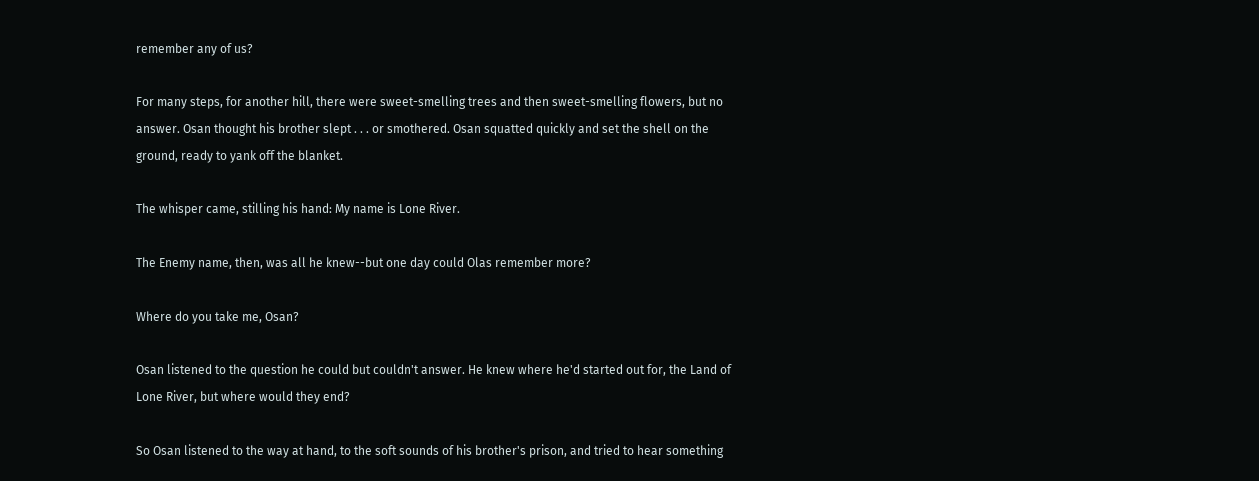remember any of us?

For many steps, for another hill, there were sweet-smelling trees and then sweet-smelling flowers, but no answer. Osan thought his brother slept . . . or smothered. Osan squatted quickly and set the shell on the ground, ready to yank off the blanket.

The whisper came, stilling his hand: My name is Lone River.

The Enemy name, then, was all he knew--but one day could Olas remember more?

Where do you take me, Osan?

Osan listened to the question he could but couldn't answer. He knew where he'd started out for, the Land of Lone River, but where would they end?

So Osan listened to the way at hand, to the soft sounds of his brother's prison, and tried to hear something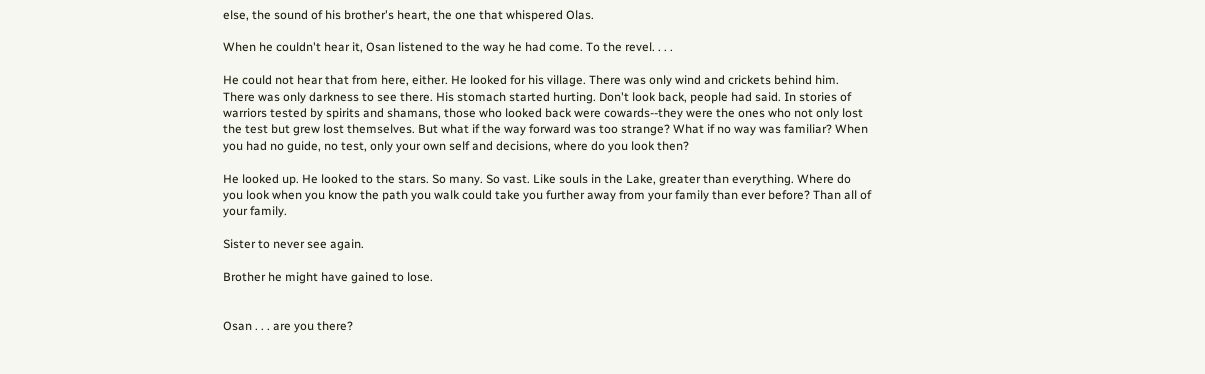else, the sound of his brother's heart, the one that whispered Olas.

When he couldn't hear it, Osan listened to the way he had come. To the revel. . . .

He could not hear that from here, either. He looked for his village. There was only wind and crickets behind him. There was only darkness to see there. His stomach started hurting. Don't look back, people had said. In stories of warriors tested by spirits and shamans, those who looked back were cowards--they were the ones who not only lost the test but grew lost themselves. But what if the way forward was too strange? What if no way was familiar? When you had no guide, no test, only your own self and decisions, where do you look then?

He looked up. He looked to the stars. So many. So vast. Like souls in the Lake, greater than everything. Where do you look when you know the path you walk could take you further away from your family than ever before? Than all of your family.

Sister to never see again.

Brother he might have gained to lose.


Osan . . . are you there?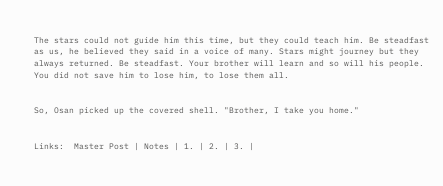The stars could not guide him this time, but they could teach him. Be steadfast as us, he believed they said in a voice of many. Stars might journey but they always returned. Be steadfast. Your brother will learn and so will his people. You did not save him to lose him, to lose them all.


So, Osan picked up the covered shell. "Brother, I take you home."


Links:  Master Post | Notes | 1. | 2. | 3. |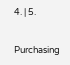4. | 5.


Purchasing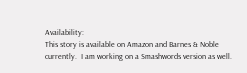Availability:
This story is available on Amazon and Barnes & Noble currently.  I am working on a Smashwords version as well.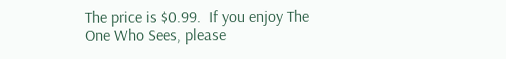The price is $0.99.  If you enjoy The One Who Sees, please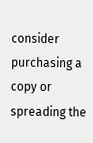consider purchasing a copy or spreading the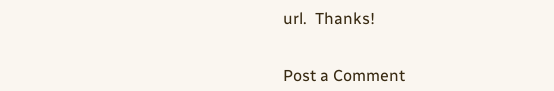url.  Thanks!


Post a Comment